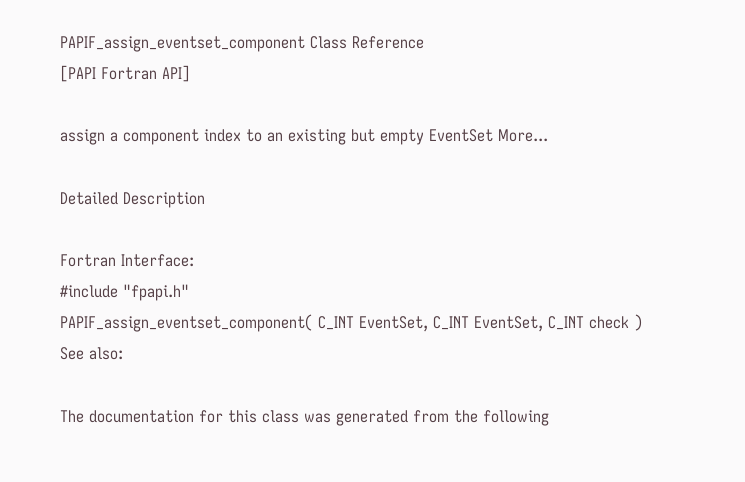PAPIF_assign_eventset_component Class Reference
[PAPI Fortran API]

assign a component index to an existing but empty EventSet More...

Detailed Description

Fortran Interface:
#include "fpapi.h"
PAPIF_assign_eventset_component( C_INT EventSet, C_INT EventSet, C_INT check )
See also:

The documentation for this class was generated from the following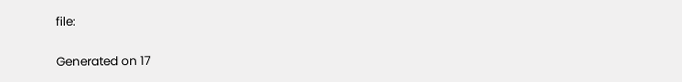file:

Generated on 17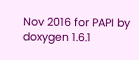Nov 2016 for PAPI by  doxygen 1.6.1